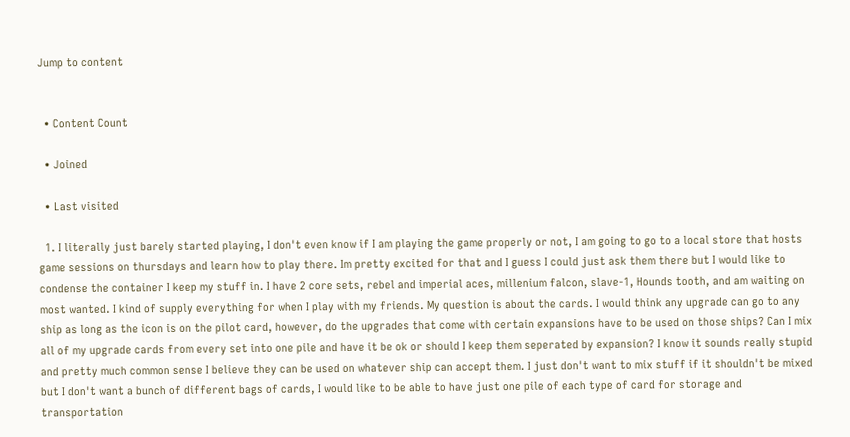Jump to content


  • Content Count

  • Joined

  • Last visited

  1. I literally just barely started playing, I don't even know if I am playing the game properly or not, I am going to go to a local store that hosts game sessions on thursdays and learn how to play there. Im pretty excited for that and I guess I could just ask them there but I would like to condense the container I keep my stuff in. I have 2 core sets, rebel and imperial aces, millenium falcon, slave-1, Hounds tooth, and am waiting on most wanted. I kind of supply everything for when I play with my friends. My question is about the cards. I would think any upgrade can go to any ship as long as the icon is on the pilot card, however, do the upgrades that come with certain expansions have to be used on those ships? Can I mix all of my upgrade cards from every set into one pile and have it be ok or should I keep them seperated by expansion? I know it sounds really stupid and pretty much common sense I believe they can be used on whatever ship can accept them. I just don't want to mix stuff if it shouldn't be mixed but I don't want a bunch of different bags of cards, I would like to be able to have just one pile of each type of card for storage and transportation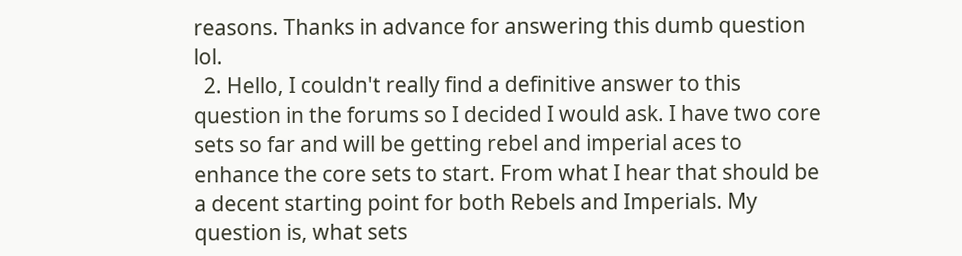reasons. Thanks in advance for answering this dumb question lol.
  2. Hello, I couldn't really find a definitive answer to this question in the forums so I decided I would ask. I have two core sets so far and will be getting rebel and imperial aces to enhance the core sets to start. From what I hear that should be a decent starting point for both Rebels and Imperials. My question is, what sets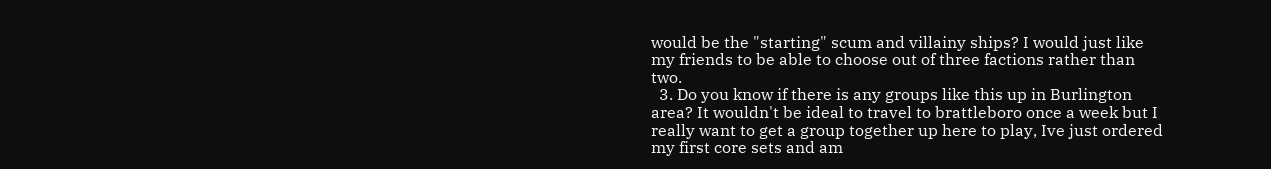would be the "starting" scum and villainy ships? I would just like my friends to be able to choose out of three factions rather than two.
  3. Do you know if there is any groups like this up in Burlington area? It wouldn't be ideal to travel to brattleboro once a week but I really want to get a group together up here to play, Ive just ordered my first core sets and am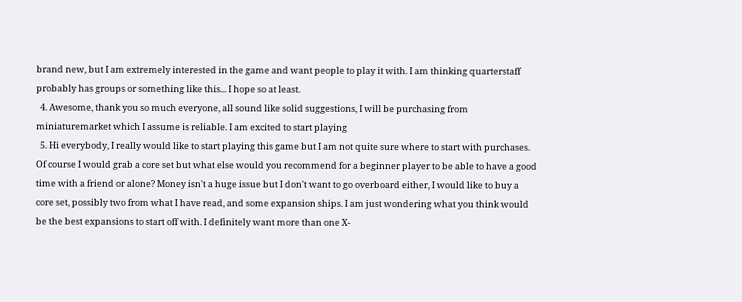brand new, but I am extremely interested in the game and want people to play it with. I am thinking quarterstaff probably has groups or something like this... I hope so at least.
  4. Awesome, thank you so much everyone, all sound like solid suggestions, I will be purchasing from miniaturemarket which I assume is reliable. I am excited to start playing
  5. Hi everybody, I really would like to start playing this game but I am not quite sure where to start with purchases. Of course I would grab a core set but what else would you recommend for a beginner player to be able to have a good time with a friend or alone? Money isn't a huge issue but I don't want to go overboard either, I would like to buy a core set, possibly two from what I have read, and some expansion ships. I am just wondering what you think would be the best expansions to start off with. I definitely want more than one X-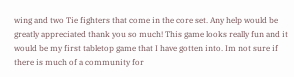wing and two Tie fighters that come in the core set. Any help would be greatly appreciated thank you so much! This game looks really fun and it would be my first tabletop game that I have gotten into. Im not sure if there is much of a community for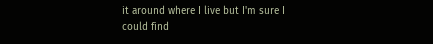it around where I live but I'm sure I could find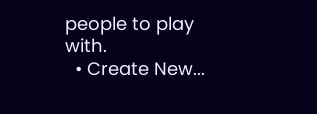people to play with.
  • Create New...